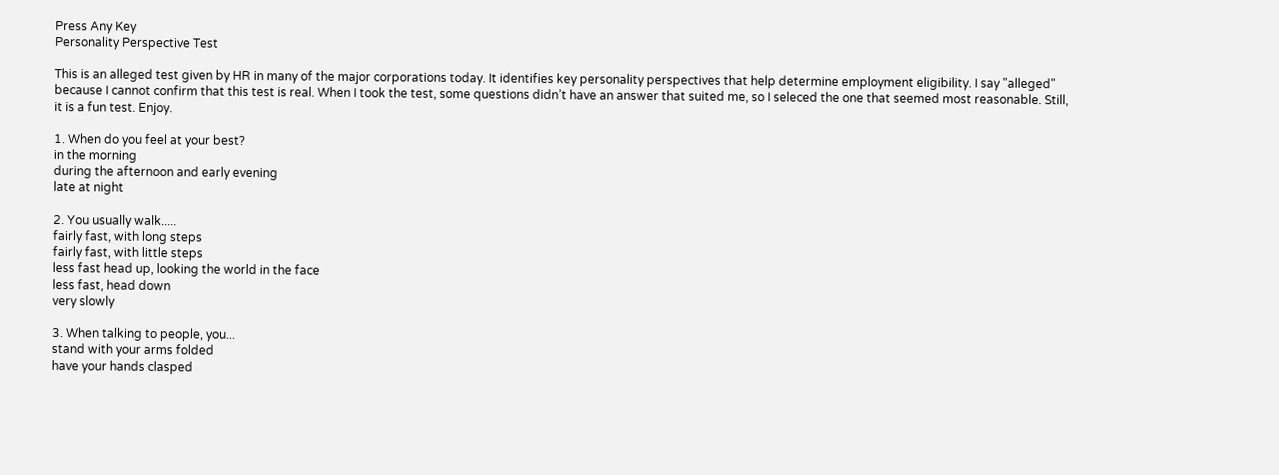Press Any Key
Personality Perspective Test

This is an alleged test given by HR in many of the major corporations today. It identifies key personality perspectives that help determine employment eligibility. I say "alleged" because I cannot confirm that this test is real. When I took the test, some questions didn’t have an answer that suited me, so I seleced the one that seemed most reasonable. Still, it is a fun test. Enjoy.

1. When do you feel at your best?
in the morning
during the afternoon and early evening
late at night

2. You usually walk.....
fairly fast, with long steps
fairly fast, with little steps
less fast head up, looking the world in the face
less fast, head down
very slowly

3. When talking to people, you...
stand with your arms folded
have your hands clasped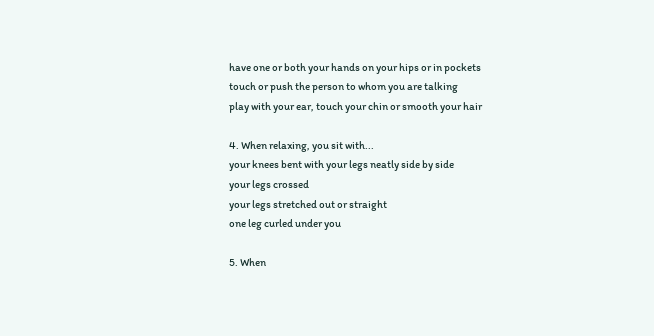have one or both your hands on your hips or in pockets
touch or push the person to whom you are talking
play with your ear, touch your chin or smooth your hair

4. When relaxing, you sit with...
your knees bent with your legs neatly side by side
your legs crossed
your legs stretched out or straight
one leg curled under you

5. When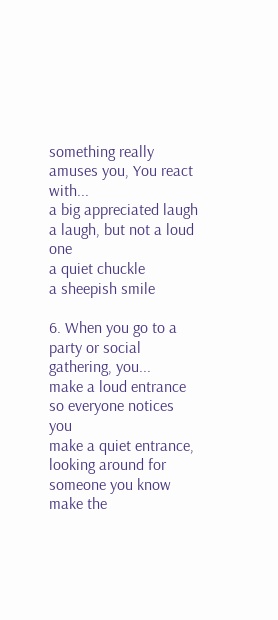something really amuses you, You react with...
a big appreciated laugh
a laugh, but not a loud one
a quiet chuckle
a sheepish smile

6. When you go to a party or social gathering, you...
make a loud entrance so everyone notices you
make a quiet entrance, looking around for someone you know
make the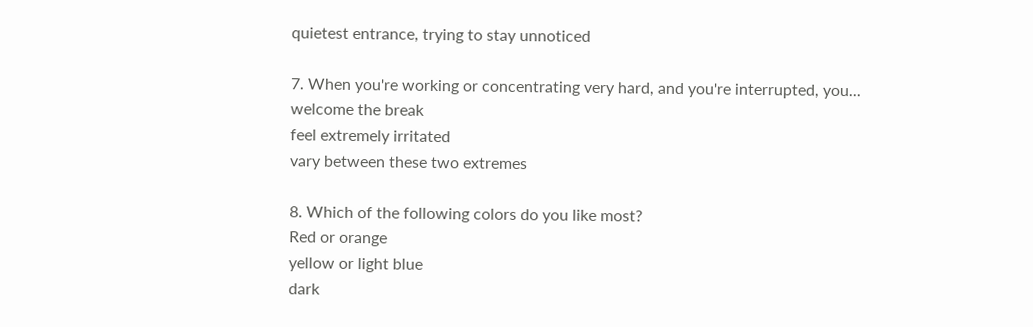quietest entrance, trying to stay unnoticed

7. When you're working or concentrating very hard, and you're interrupted, you...
welcome the break
feel extremely irritated
vary between these two extremes

8. Which of the following colors do you like most?
Red or orange
yellow or light blue
dark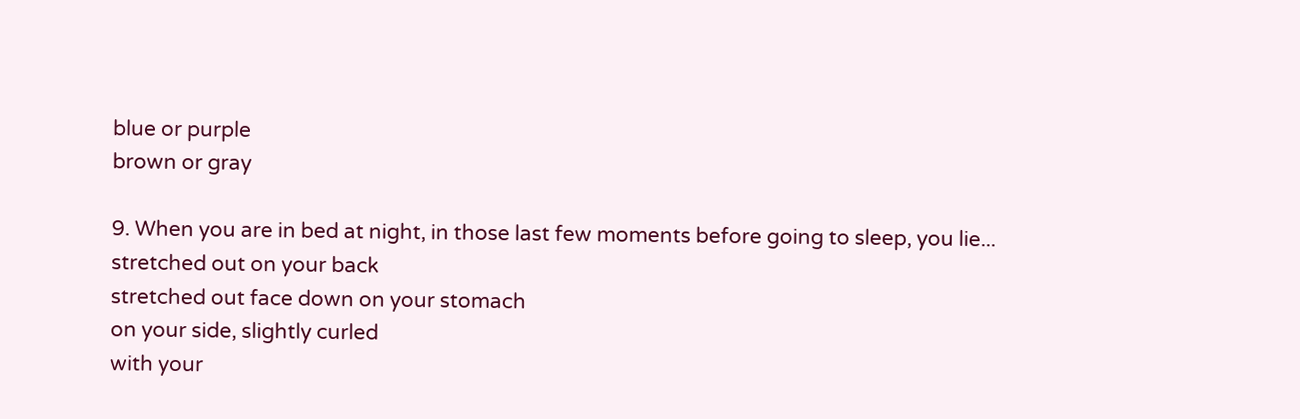blue or purple
brown or gray

9. When you are in bed at night, in those last few moments before going to sleep, you lie...
stretched out on your back
stretched out face down on your stomach
on your side, slightly curled
with your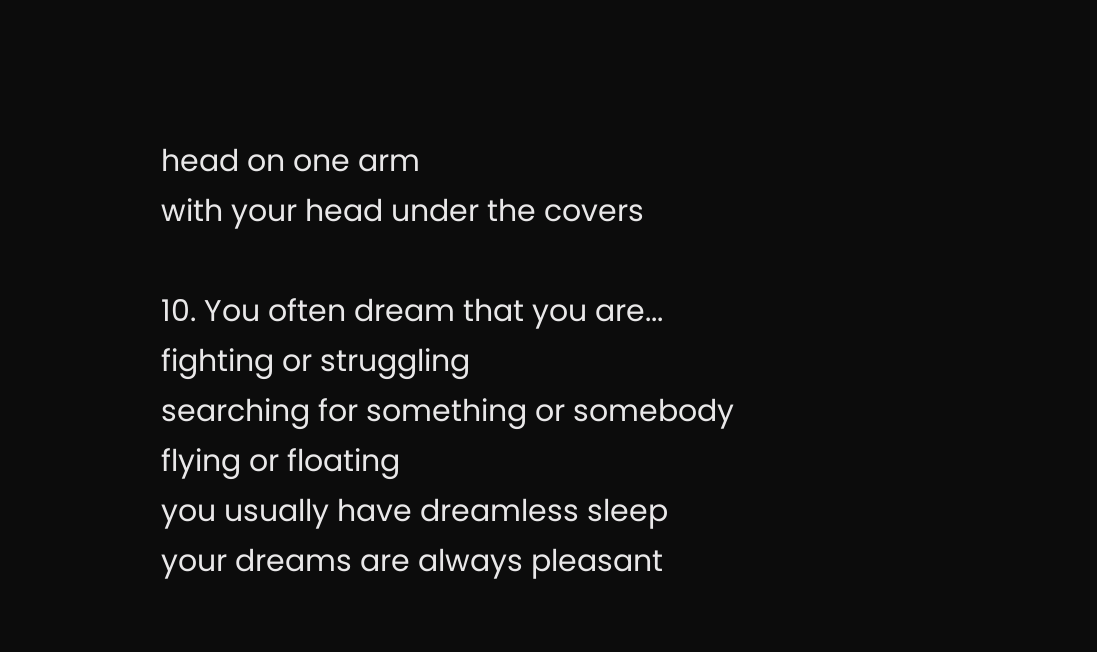head on one arm
with your head under the covers

10. You often dream that you are...
fighting or struggling
searching for something or somebody
flying or floating
you usually have dreamless sleep
your dreams are always pleasant